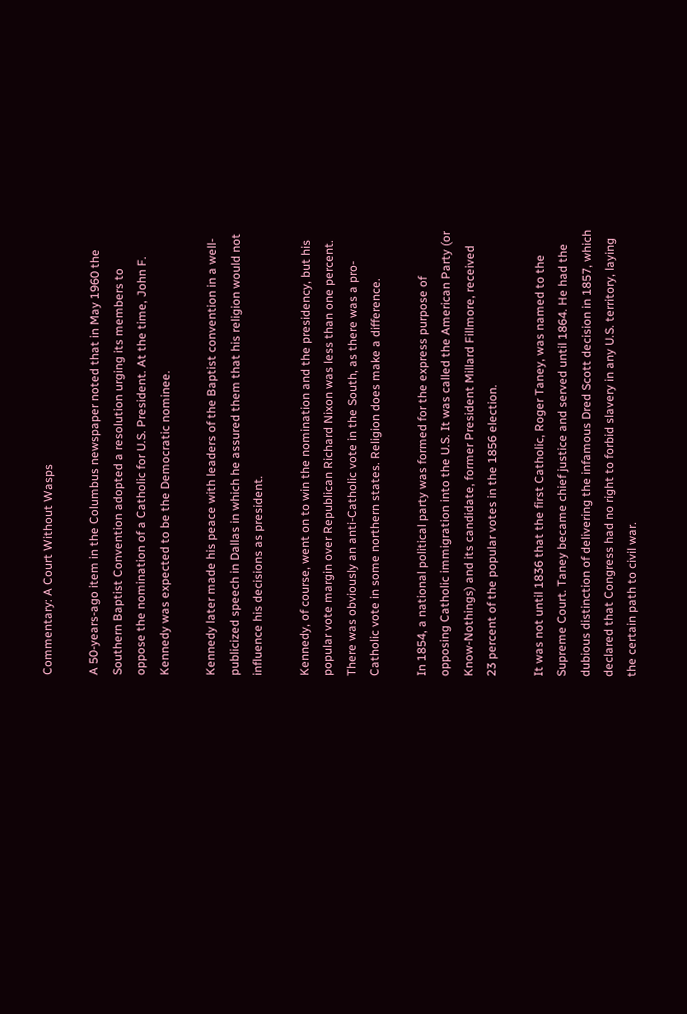Commentary: A Court Without Wasps

A 50-years-ago item in the Columbus newspaper noted that in May 1960 the Southern Baptist Convention adopted a resolution urging its members to oppose the nomination of a Catholic for U.S. President. At the time, John F. Kennedy was expected to be the Democratic nominee.

Kennedy later made his peace with leaders of the Baptist convention in a well-publicized speech in Dallas in which he assured them that his religion would not influence his decisions as president.

Kennedy, of course, went on to win the nomination and the presidency, but his popular vote margin over Republican Richard Nixon was less than one percent. There was obviously an anti-Catholic vote in the South, as there was a pro-Catholic vote in some northern states. Religion does make a difference.

In 1854, a national political party was formed for the express purpose of opposing Catholic immigration into the U.S. It was called the American Party (or Know-Nothings) and its candidate, former President Millard Fillmore, received 23 percent of the popular votes in the 1856 election.

It was not until 1836 that the first Catholic, Roger Taney, was named to the Supreme Court. Taney became chief justice and served until 1864. He had the dubious distinction of delivering the infamous Dred Scott decision in 1857, which declared that Congress had no right to forbid slavery in any U.S. territory, laying the certain path to civil war.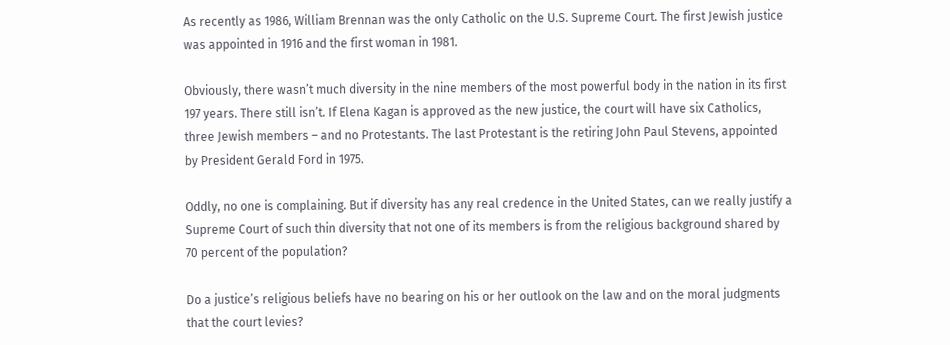As recently as 1986, William Brennan was the only Catholic on the U.S. Supreme Court. The first Jewish justice was appointed in 1916 and the first woman in 1981.

Obviously, there wasn’t much diversity in the nine members of the most powerful body in the nation in its first 197 years. There still isn’t. If Elena Kagan is approved as the new justice, the court will have six Catholics, three Jewish members – and no Protestants. The last Protestant is the retiring John Paul Stevens, appointed by President Gerald Ford in 1975.

Oddly, no one is complaining. But if diversity has any real credence in the United States, can we really justify a Supreme Court of such thin diversity that not one of its members is from the religious background shared by 70 percent of the population?

Do a justice’s religious beliefs have no bearing on his or her outlook on the law and on the moral judgments that the court levies?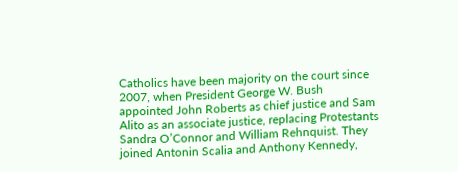Catholics have been majority on the court since 2007, when President George W. Bush appointed John Roberts as chief justice and Sam Alito as an associate justice, replacing Protestants Sandra O’Connor and William Rehnquist. They joined Antonin Scalia and Anthony Kennedy,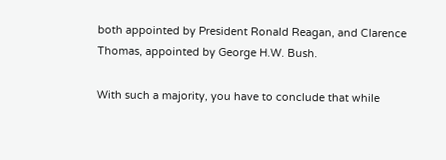both appointed by President Ronald Reagan, and Clarence Thomas, appointed by George H.W. Bush.

With such a majority, you have to conclude that while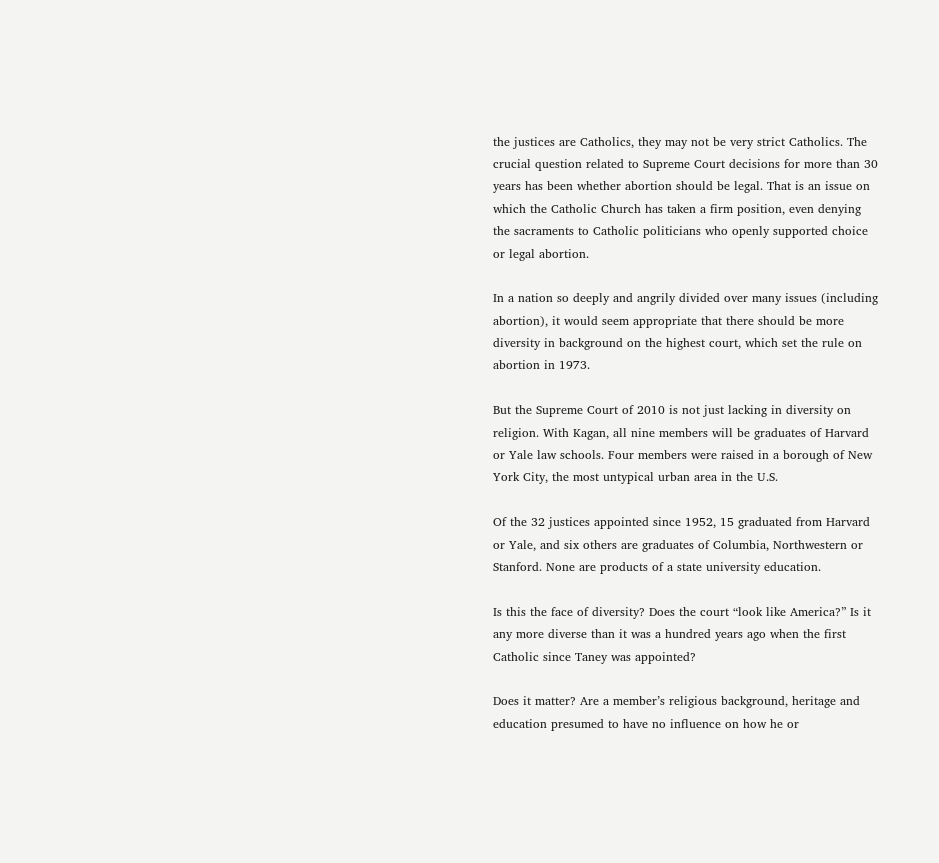the justices are Catholics, they may not be very strict Catholics. The crucial question related to Supreme Court decisions for more than 30 years has been whether abortion should be legal. That is an issue on which the Catholic Church has taken a firm position, even denying the sacraments to Catholic politicians who openly supported choice or legal abortion.

In a nation so deeply and angrily divided over many issues (including abortion), it would seem appropriate that there should be more diversity in background on the highest court, which set the rule on abortion in 1973.

But the Supreme Court of 2010 is not just lacking in diversity on religion. With Kagan, all nine members will be graduates of Harvard or Yale law schools. Four members were raised in a borough of New York City, the most untypical urban area in the U.S.

Of the 32 justices appointed since 1952, 15 graduated from Harvard or Yale, and six others are graduates of Columbia, Northwestern or Stanford. None are products of a state university education.

Is this the face of diversity? Does the court “look like America?” Is it any more diverse than it was a hundred years ago when the first Catholic since Taney was appointed?

Does it matter? Are a member’s religious background, heritage and education presumed to have no influence on how he or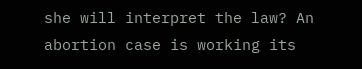she will interpret the law? An abortion case is working its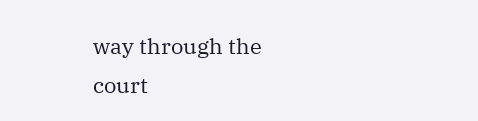way through the court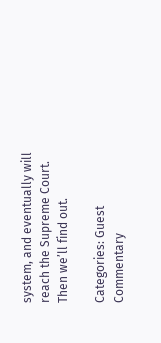system, and eventually will reach the Supreme Court. Then we’ll find out.

Categories: Guest Commentary